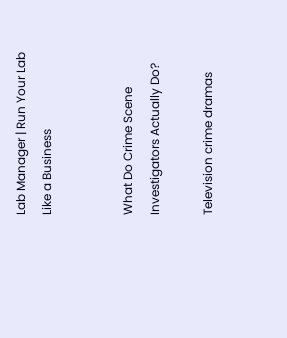Lab Manager | Run Your Lab Like a Business


What Do Crime Scene Investigators Actually Do?

Television crime dramas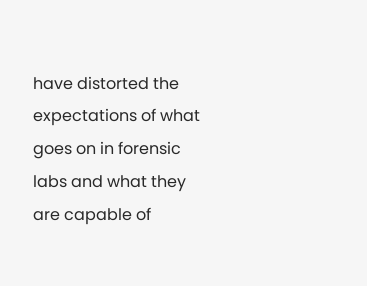have distorted the expectations of what goes on in forensic labs and what they are capable of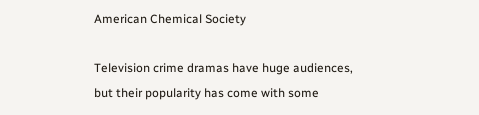American Chemical Society

Television crime dramas have huge audiences, but their popularity has come with some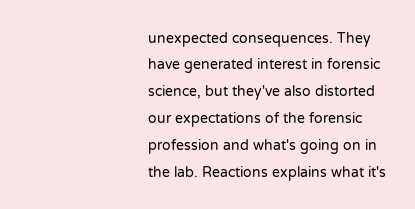unexpected consequences. They have generated interest in forensic science, but they've also distorted our expectations of the forensic profession and what's going on in the lab. Reactions explains what it's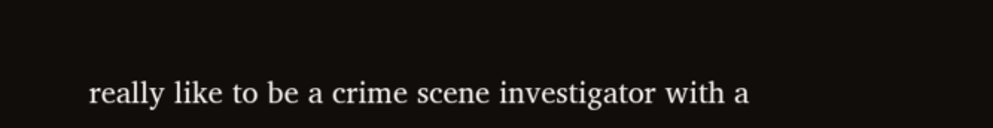really like to be a crime scene investigator with a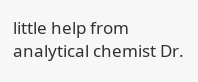little help from analytical chemist Dr.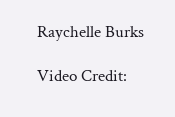Raychelle Burks

Video Credit: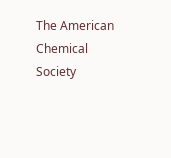The American Chemical Society